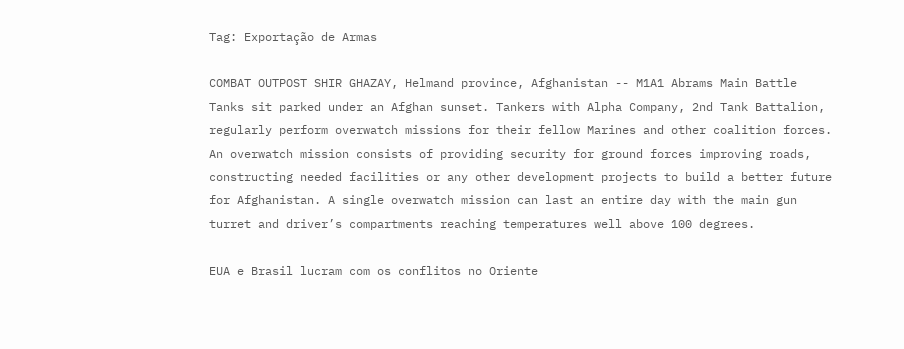Tag: Exportação de Armas

COMBAT OUTPOST SHIR GHAZAY, Helmand province, Afghanistan -- M1A1 Abrams Main Battle Tanks sit parked under an Afghan sunset. Tankers with Alpha Company, 2nd Tank Battalion, regularly perform overwatch missions for their fellow Marines and other coalition forces. An overwatch mission consists of providing security for ground forces improving roads, constructing needed facilities or any other development projects to build a better future for Afghanistan. A single overwatch mission can last an entire day with the main gun turret and driver’s compartments reaching temperatures well above 100 degrees.

EUA e Brasil lucram com os conflitos no Oriente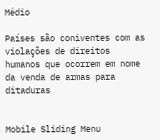Médio

Países são coniventes com as violações de direitos humanos que ocorrem em nome da venda de armas para ditaduras


Mobile Sliding Menu